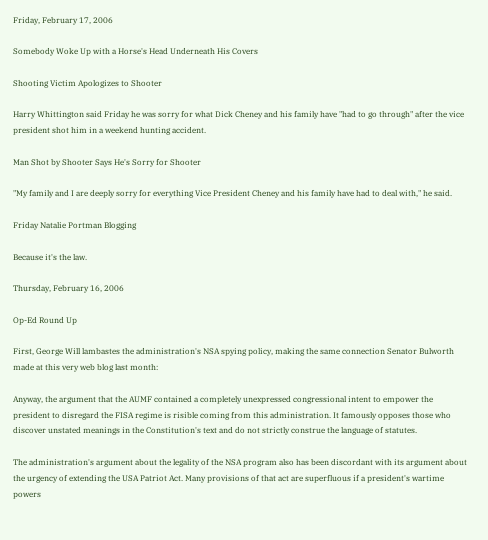Friday, February 17, 2006

Somebody Woke Up with a Horse's Head Underneath His Covers

Shooting Victim Apologizes to Shooter

Harry Whittington said Friday he was sorry for what Dick Cheney and his family have "had to go through" after the vice president shot him in a weekend hunting accident.

Man Shot by Shooter Says He's Sorry for Shooter

"My family and I are deeply sorry for everything Vice President Cheney and his family have had to deal with," he said.

Friday Natalie Portman Blogging

Because it's the law.

Thursday, February 16, 2006

Op-Ed Round Up

First, George Will lambastes the administration's NSA spying policy, making the same connection Senator Bulworth made at this very web blog last month:

Anyway, the argument that the AUMF contained a completely unexpressed congressional intent to empower the president to disregard the FISA regime is risible coming from this administration. It famously opposes those who discover unstated meanings in the Constitution's text and do not strictly construe the language of statutes.

The administration's argument about the legality of the NSA program also has been discordant with its argument about the urgency of extending the USA Patriot Act. Many provisions of that act are superfluous if a president's wartime powers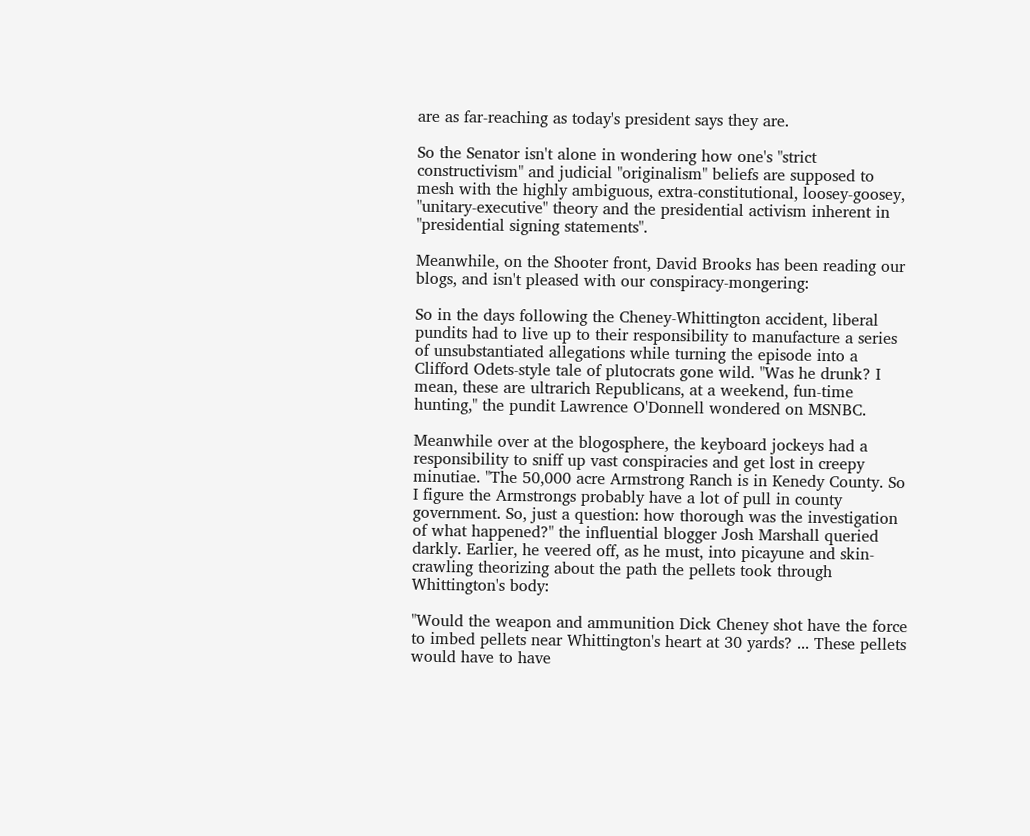are as far-reaching as today's president says they are.

So the Senator isn't alone in wondering how one's "strict constructivism" and judicial "originalism" beliefs are supposed to mesh with the highly ambiguous, extra-constitutional, loosey-goosey, "unitary-executive" theory and the presidential activism inherent in "presidential signing statements".

Meanwhile, on the Shooter front, David Brooks has been reading our blogs, and isn't pleased with our conspiracy-mongering:

So in the days following the Cheney-Whittington accident, liberal pundits had to live up to their responsibility to manufacture a series of unsubstantiated allegations while turning the episode into a Clifford Odets-style tale of plutocrats gone wild. "Was he drunk? I mean, these are ultrarich Republicans, at a weekend, fun-time hunting," the pundit Lawrence O'Donnell wondered on MSNBC.

Meanwhile over at the blogosphere, the keyboard jockeys had a responsibility to sniff up vast conspiracies and get lost in creepy minutiae. "The 50,000 acre Armstrong Ranch is in Kenedy County. So I figure the Armstrongs probably have a lot of pull in county government. So, just a question: how thorough was the investigation of what happened?" the influential blogger Josh Marshall queried darkly. Earlier, he veered off, as he must, into picayune and skin-crawling theorizing about the path the pellets took through Whittington's body:

"Would the weapon and ammunition Dick Cheney shot have the force to imbed pellets near Whittington's heart at 30 yards? ... These pellets would have to have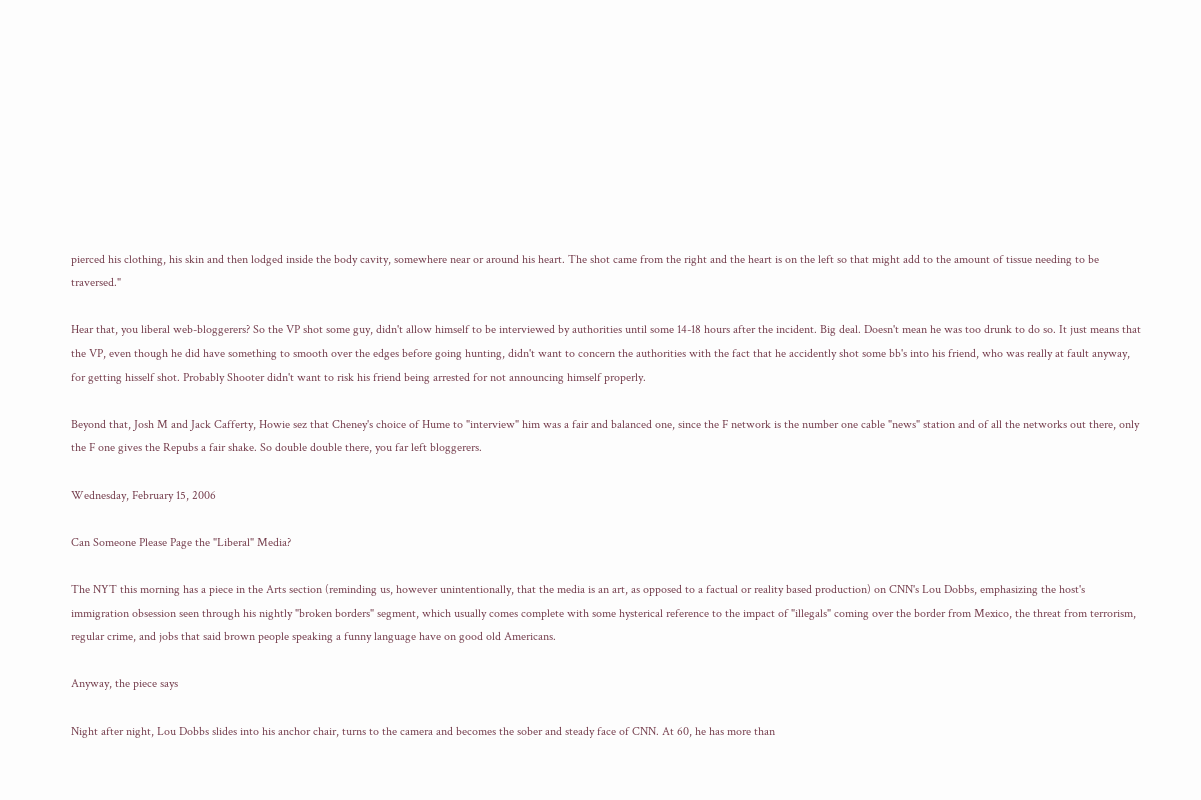pierced his clothing, his skin and then lodged inside the body cavity, somewhere near or around his heart. The shot came from the right and the heart is on the left so that might add to the amount of tissue needing to be traversed."

Hear that, you liberal web-bloggerers? So the VP shot some guy, didn't allow himself to be interviewed by authorities until some 14-18 hours after the incident. Big deal. Doesn't mean he was too drunk to do so. It just means that the VP, even though he did have something to smooth over the edges before going hunting, didn't want to concern the authorities with the fact that he accidently shot some bb's into his friend, who was really at fault anyway, for getting hisself shot. Probably Shooter didn't want to risk his friend being arrested for not announcing himself properly.

Beyond that, Josh M and Jack Cafferty, Howie sez that Cheney's choice of Hume to "interview" him was a fair and balanced one, since the F network is the number one cable "news" station and of all the networks out there, only the F one gives the Repubs a fair shake. So double double there, you far left bloggerers.

Wednesday, February 15, 2006

Can Someone Please Page the "Liberal" Media?

The NYT this morning has a piece in the Arts section (reminding us, however unintentionally, that the media is an art, as opposed to a factual or reality based production) on CNN's Lou Dobbs, emphasizing the host's immigration obsession seen through his nightly "broken borders" segment, which usually comes complete with some hysterical reference to the impact of "illegals" coming over the border from Mexico, the threat from terrorism, regular crime, and jobs that said brown people speaking a funny language have on good old Americans.

Anyway, the piece says

Night after night, Lou Dobbs slides into his anchor chair, turns to the camera and becomes the sober and steady face of CNN. At 60, he has more than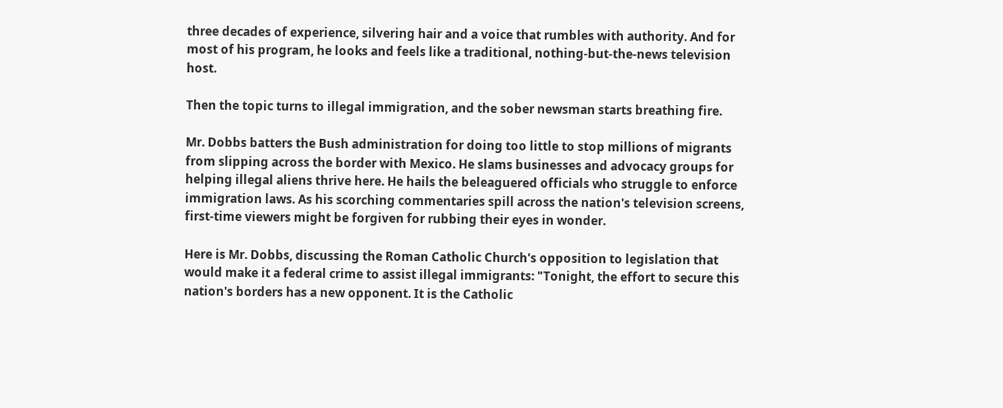three decades of experience, silvering hair and a voice that rumbles with authority. And for most of his program, he looks and feels like a traditional, nothing-but-the-news television host.

Then the topic turns to illegal immigration, and the sober newsman starts breathing fire.

Mr. Dobbs batters the Bush administration for doing too little to stop millions of migrants from slipping across the border with Mexico. He slams businesses and advocacy groups for helping illegal aliens thrive here. He hails the beleaguered officials who struggle to enforce immigration laws. As his scorching commentaries spill across the nation's television screens, first-time viewers might be forgiven for rubbing their eyes in wonder.

Here is Mr. Dobbs, discussing the Roman Catholic Church's opposition to legislation that would make it a federal crime to assist illegal immigrants: "Tonight, the effort to secure this nation's borders has a new opponent. It is the Catholic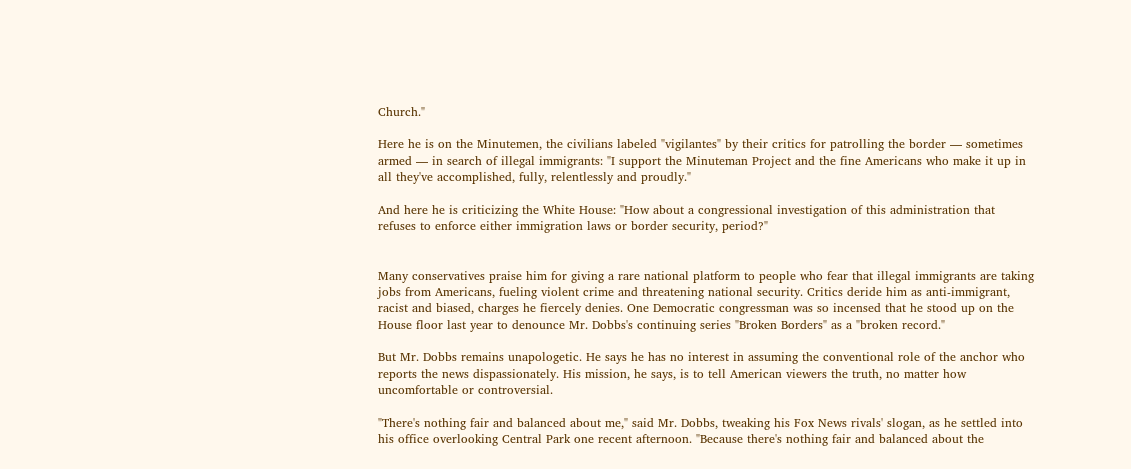Church."

Here he is on the Minutemen, the civilians labeled "vigilantes" by their critics for patrolling the border — sometimes armed — in search of illegal immigrants: "I support the Minuteman Project and the fine Americans who make it up in all they've accomplished, fully, relentlessly and proudly."

And here he is criticizing the White House: "How about a congressional investigation of this administration that refuses to enforce either immigration laws or border security, period?"


Many conservatives praise him for giving a rare national platform to people who fear that illegal immigrants are taking jobs from Americans, fueling violent crime and threatening national security. Critics deride him as anti-immigrant, racist and biased, charges he fiercely denies. One Democratic congressman was so incensed that he stood up on the House floor last year to denounce Mr. Dobbs's continuing series "Broken Borders" as a "broken record."

But Mr. Dobbs remains unapologetic. He says he has no interest in assuming the conventional role of the anchor who reports the news dispassionately. His mission, he says, is to tell American viewers the truth, no matter how uncomfortable or controversial.

"There's nothing fair and balanced about me," said Mr. Dobbs, tweaking his Fox News rivals' slogan, as he settled into his office overlooking Central Park one recent afternoon. "Because there's nothing fair and balanced about the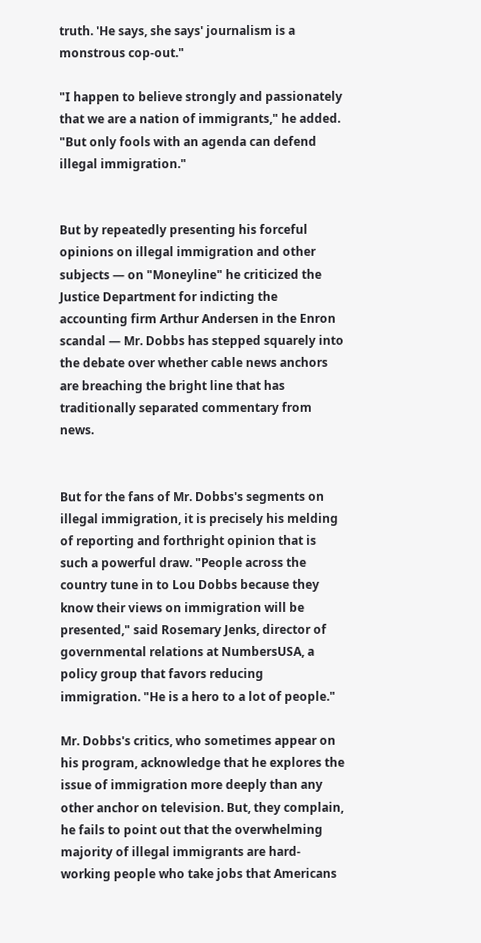truth. 'He says, she says' journalism is a monstrous cop-out."

"I happen to believe strongly and passionately that we are a nation of immigrants," he added. "But only fools with an agenda can defend illegal immigration."


But by repeatedly presenting his forceful opinions on illegal immigration and other subjects — on "Moneyline" he criticized the Justice Department for indicting the accounting firm Arthur Andersen in the Enron scandal — Mr. Dobbs has stepped squarely into the debate over whether cable news anchors are breaching the bright line that has traditionally separated commentary from news.


But for the fans of Mr. Dobbs's segments on illegal immigration, it is precisely his melding of reporting and forthright opinion that is such a powerful draw. "People across the country tune in to Lou Dobbs because they know their views on immigration will be presented," said Rosemary Jenks, director of governmental relations at NumbersUSA, a policy group that favors reducing immigration. "He is a hero to a lot of people."

Mr. Dobbs's critics, who sometimes appear on his program, acknowledge that he explores the issue of immigration more deeply than any other anchor on television. But, they complain, he fails to point out that the overwhelming majority of illegal immigrants are hard-working people who take jobs that Americans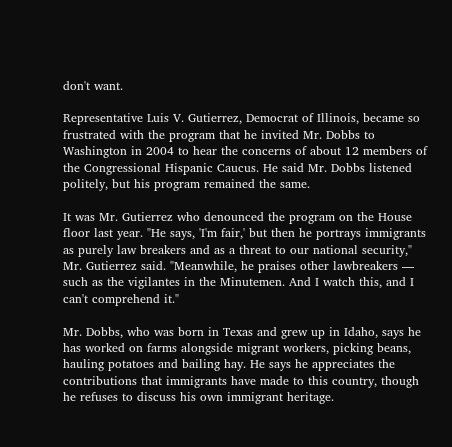don't want.

Representative Luis V. Gutierrez, Democrat of Illinois, became so frustrated with the program that he invited Mr. Dobbs to Washington in 2004 to hear the concerns of about 12 members of the Congressional Hispanic Caucus. He said Mr. Dobbs listened politely, but his program remained the same.

It was Mr. Gutierrez who denounced the program on the House floor last year. "He says, 'I'm fair,' but then he portrays immigrants as purely law breakers and as a threat to our national security," Mr. Gutierrez said. "Meanwhile, he praises other lawbreakers — such as the vigilantes in the Minutemen. And I watch this, and I can't comprehend it."

Mr. Dobbs, who was born in Texas and grew up in Idaho, says he has worked on farms alongside migrant workers, picking beans, hauling potatoes and bailing hay. He says he appreciates the contributions that immigrants have made to this country, though he refuses to discuss his own immigrant heritage.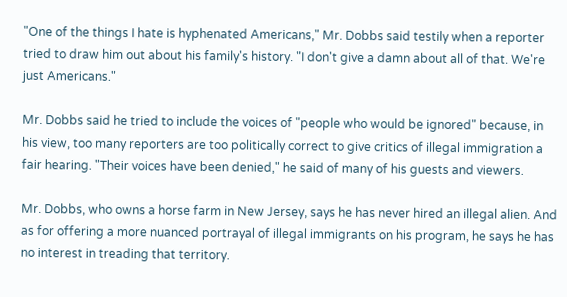"One of the things I hate is hyphenated Americans," Mr. Dobbs said testily when a reporter tried to draw him out about his family's history. "I don't give a damn about all of that. We're just Americans."

Mr. Dobbs said he tried to include the voices of "people who would be ignored" because, in his view, too many reporters are too politically correct to give critics of illegal immigration a fair hearing. "Their voices have been denied," he said of many of his guests and viewers.

Mr. Dobbs, who owns a horse farm in New Jersey, says he has never hired an illegal alien. And as for offering a more nuanced portrayal of illegal immigrants on his program, he says he has no interest in treading that territory.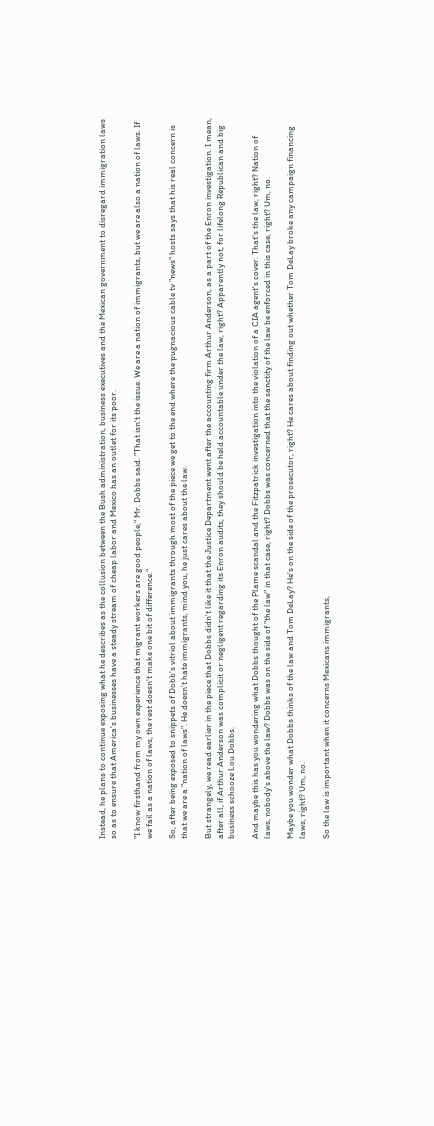Instead, he plans to continue exposing what he describes as the collusion between the Bush administration, business executives and the Mexican government to disregard immigration laws so as to ensure that America's businesses have a steady stream of cheap labor and Mexico has an outlet for its poor.

"I know firsthand from my own experience that migrant workers are good people," Mr. Dobbs said. "That isn't the issue. We are a nation of immigrants, but we are also a nation of laws. If we fail as a nation of laws, the rest doesn't make one bit of difference."

So, after being exposed to snippets of Dobb's vitriol about immigrants through most of the piece we get to the end where the pugnacious cable tv "news" hosts says that his real concern is that we are a "nation of laws". He doesn't hate immigrants, mind you, he just cares about the law.

But strangely, we read earlier in the piece that Dobbs didn't like it that the Justice Department went after the accounting firm Arthur Anderson, as a part of the Enron investigation. I mean, after all, if Arthur Anderson was complicit or negligent regarding its Enron audits, they should be held accountable under the law, right? Apparently not, for lifelong Republican and big business schooze Lou Dobbs.

And maybe this has you wondering what Dobbs thought of the Plame scandal and the Fitzpatrick investigation into the violation of a CIA agent's cover. That's the law, right? Nation of laws, nobody's above the law? Dobbs was on the side of "the law" in that case, right? Dobbs was concerned that the sanctity of the law be enforced in this case, right? Um, no.

Maybe you wonder what Dobbs thinks of the law and Tom DeLay? He's on the side of the prosecutor, right? He cares about finding out whether Tom DeLay broke any campaign financing laws, right? Um, no.

So the law is important when it concerns Mexicans immigrants,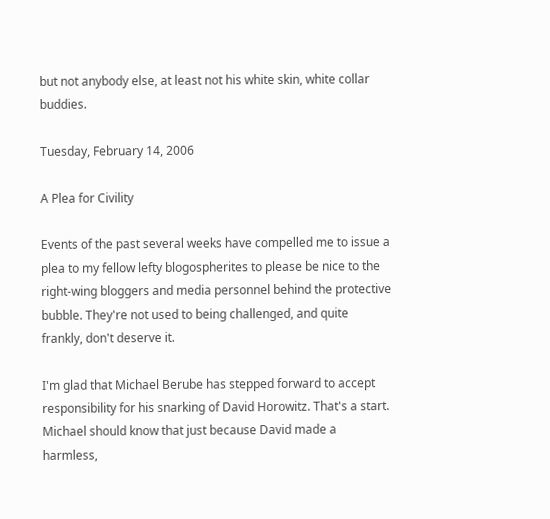but not anybody else, at least not his white skin, white collar buddies.

Tuesday, February 14, 2006

A Plea for Civility

Events of the past several weeks have compelled me to issue a plea to my fellow lefty blogospherites to please be nice to the right-wing bloggers and media personnel behind the protective bubble. They're not used to being challenged, and quite frankly, don't deserve it.

I'm glad that Michael Berube has stepped forward to accept responsibility for his snarking of David Horowitz. That's a start. Michael should know that just because David made a harmless,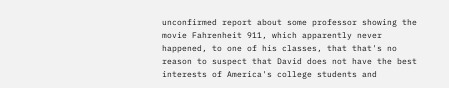unconfirmed report about some professor showing the movie Fahrenheit 911, which apparently never happened, to one of his classes, that that's no reason to suspect that David does not have the best interests of America's college students and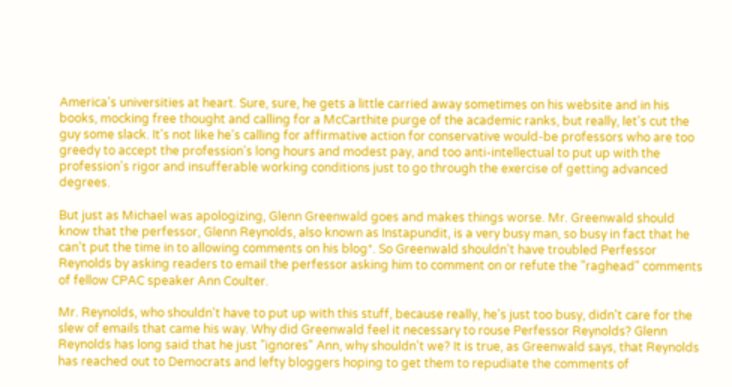America's universities at heart. Sure, sure, he gets a little carried away sometimes on his website and in his books, mocking free thought and calling for a McCarthite purge of the academic ranks, but really, let's cut the guy some slack. It's not like he's calling for affirmative action for conservative would-be professors who are too greedy to accept the profession's long hours and modest pay, and too anti-intellectual to put up with the profession's rigor and insufferable working conditions just to go through the exercise of getting advanced degrees.

But just as Michael was apologizing, Glenn Greenwald goes and makes things worse. Mr. Greenwald should know that the perfessor, Glenn Reynolds, also known as Instapundit, is a very busy man, so busy in fact that he can't put the time in to allowing comments on his blog*. So Greenwald shouldn't have troubled Perfessor Reynolds by asking readers to email the perfessor asking him to comment on or refute the "raghead" comments of fellow CPAC speaker Ann Coulter.

Mr. Reynolds, who shouldn't have to put up with this stuff, because really, he's just too busy, didn't care for the slew of emails that came his way. Why did Greenwald feel it necessary to rouse Perfessor Reynolds? Glenn Reynolds has long said that he just "ignores" Ann, why shouldn't we? It is true, as Greenwald says, that Reynolds has reached out to Democrats and lefty bloggers hoping to get them to repudiate the comments of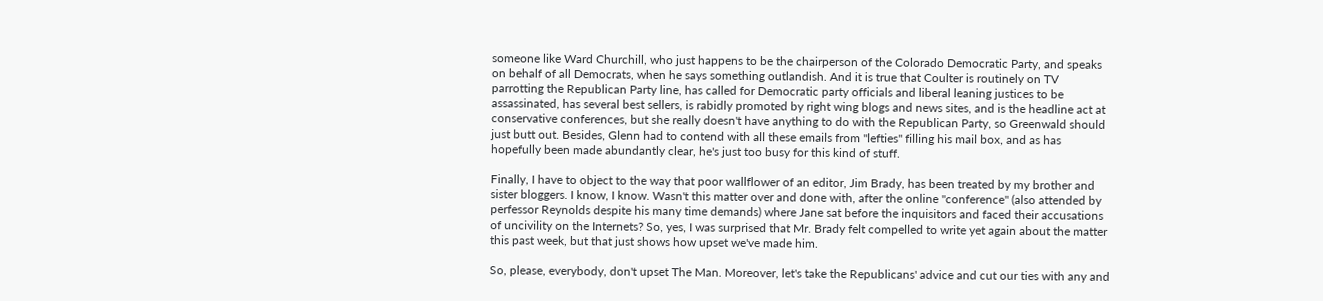someone like Ward Churchill, who just happens to be the chairperson of the Colorado Democratic Party, and speaks on behalf of all Democrats, when he says something outlandish. And it is true that Coulter is routinely on TV parrotting the Republican Party line, has called for Democratic party officials and liberal leaning justices to be assassinated, has several best sellers, is rabidly promoted by right wing blogs and news sites, and is the headline act at conservative conferences, but she really doesn't have anything to do with the Republican Party, so Greenwald should just butt out. Besides, Glenn had to contend with all these emails from "lefties" filling his mail box, and as has hopefully been made abundantly clear, he's just too busy for this kind of stuff.

Finally, I have to object to the way that poor wallflower of an editor, Jim Brady, has been treated by my brother and sister bloggers. I know, I know. Wasn't this matter over and done with, after the online "conference" (also attended by perfessor Reynolds despite his many time demands) where Jane sat before the inquisitors and faced their accusations of uncivility on the Internets? So, yes, I was surprised that Mr. Brady felt compelled to write yet again about the matter this past week, but that just shows how upset we've made him.

So, please, everybody, don't upset The Man. Moreover, let's take the Republicans' advice and cut our ties with any and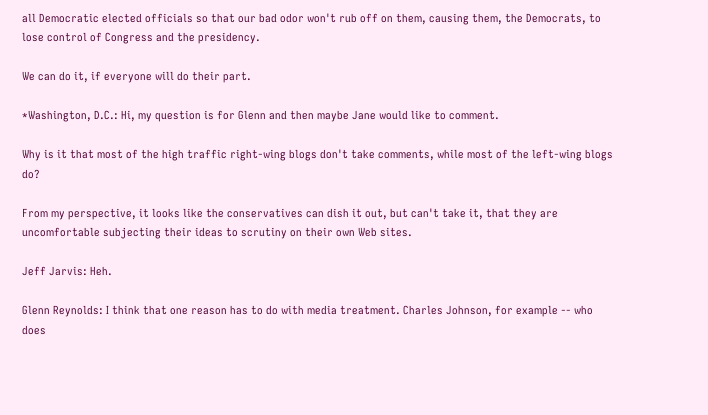all Democratic elected officials so that our bad odor won't rub off on them, causing them, the Democrats, to lose control of Congress and the presidency.

We can do it, if everyone will do their part.

*Washington, D.C.: Hi, my question is for Glenn and then maybe Jane would like to comment.

Why is it that most of the high traffic right-wing blogs don't take comments, while most of the left-wing blogs do?

From my perspective, it looks like the conservatives can dish it out, but can't take it, that they are uncomfortable subjecting their ideas to scrutiny on their own Web sites.

Jeff Jarvis: Heh.

Glenn Reynolds: I think that one reason has to do with media treatment. Charles Johnson, for example -- who does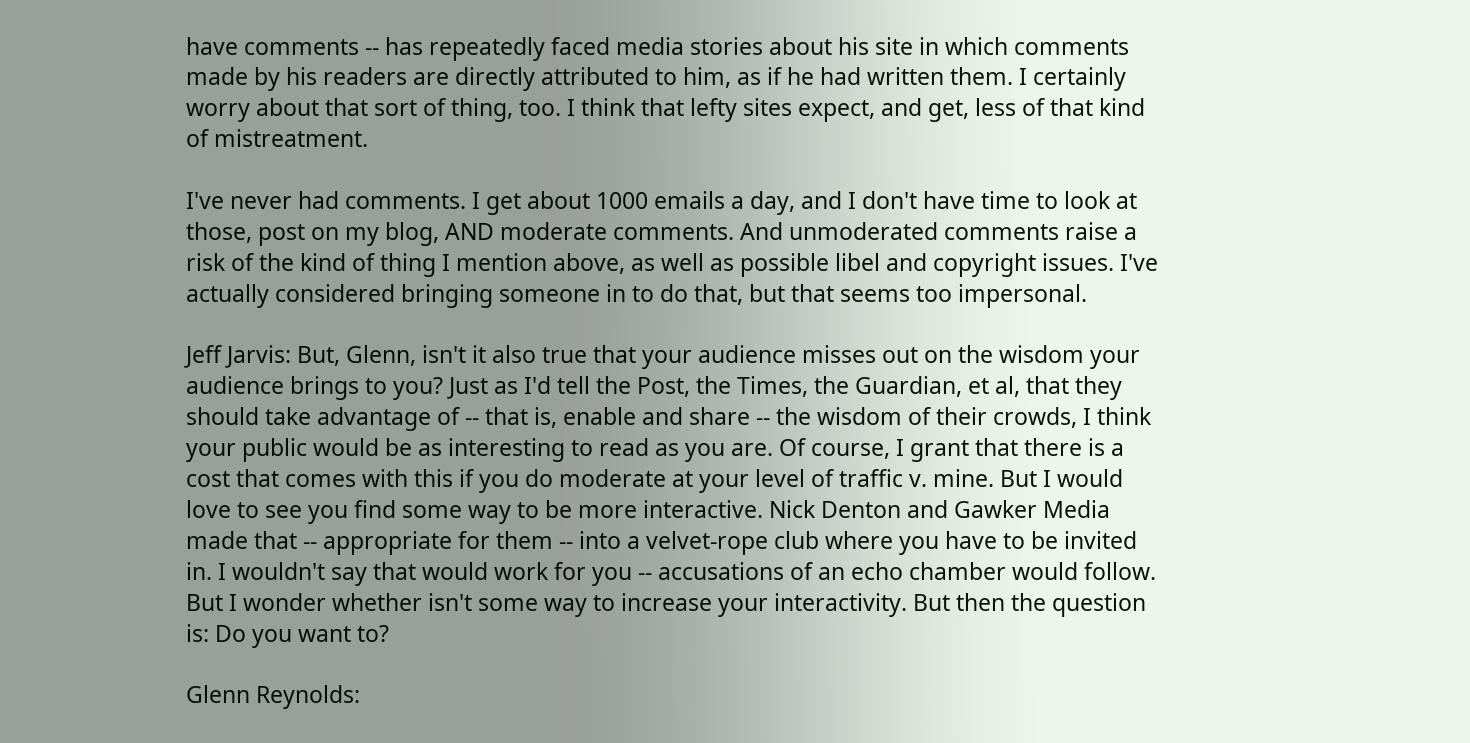have comments -- has repeatedly faced media stories about his site in which comments made by his readers are directly attributed to him, as if he had written them. I certainly worry about that sort of thing, too. I think that lefty sites expect, and get, less of that kind of mistreatment.

I've never had comments. I get about 1000 emails a day, and I don't have time to look at those, post on my blog, AND moderate comments. And unmoderated comments raise a risk of the kind of thing I mention above, as well as possible libel and copyright issues. I've actually considered bringing someone in to do that, but that seems too impersonal.

Jeff Jarvis: But, Glenn, isn't it also true that your audience misses out on the wisdom your audience brings to you? Just as I'd tell the Post, the Times, the Guardian, et al, that they should take advantage of -- that is, enable and share -- the wisdom of their crowds, I think your public would be as interesting to read as you are. Of course, I grant that there is a cost that comes with this if you do moderate at your level of traffic v. mine. But I would love to see you find some way to be more interactive. Nick Denton and Gawker Media made that -- appropriate for them -- into a velvet-rope club where you have to be invited in. I wouldn't say that would work for you -- accusations of an echo chamber would follow. But I wonder whether isn't some way to increase your interactivity. But then the question is: Do you want to?

Glenn Reynolds: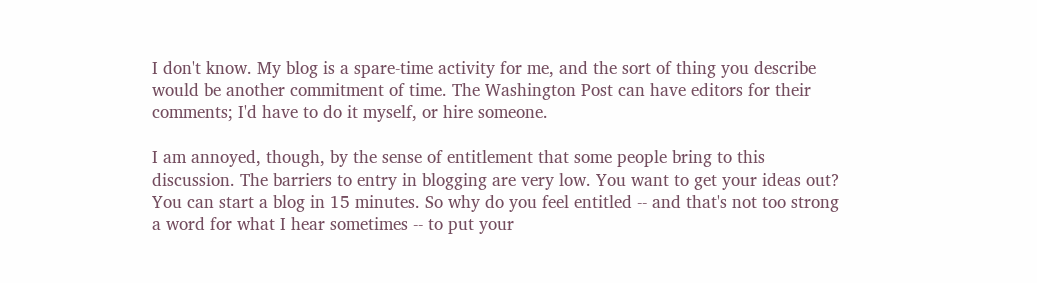I don't know. My blog is a spare-time activity for me, and the sort of thing you describe would be another commitment of time. The Washington Post can have editors for their comments; I'd have to do it myself, or hire someone.

I am annoyed, though, by the sense of entitlement that some people bring to this discussion. The barriers to entry in blogging are very low. You want to get your ideas out? You can start a blog in 15 minutes. So why do you feel entitled -- and that's not too strong a word for what I hear sometimes -- to put your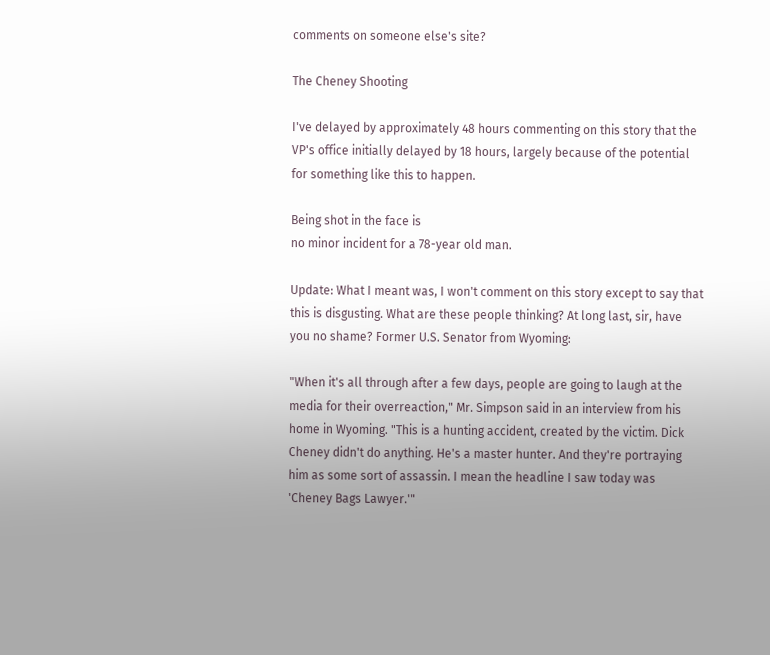comments on someone else's site?

The Cheney Shooting

I've delayed by approximately 48 hours commenting on this story that the VP's office initially delayed by 18 hours, largely because of the potential for something like this to happen.

Being shot in the face is
no minor incident for a 78-year old man.

Update: What I meant was, I won't comment on this story except to say that this is disgusting. What are these people thinking? At long last, sir, have you no shame? Former U.S. Senator from Wyoming:

"When it's all through after a few days, people are going to laugh at the media for their overreaction," Mr. Simpson said in an interview from his home in Wyoming. "This is a hunting accident, created by the victim. Dick Cheney didn't do anything. He's a master hunter. And they're portraying him as some sort of assassin. I mean the headline I saw today was 'Cheney Bags Lawyer.'"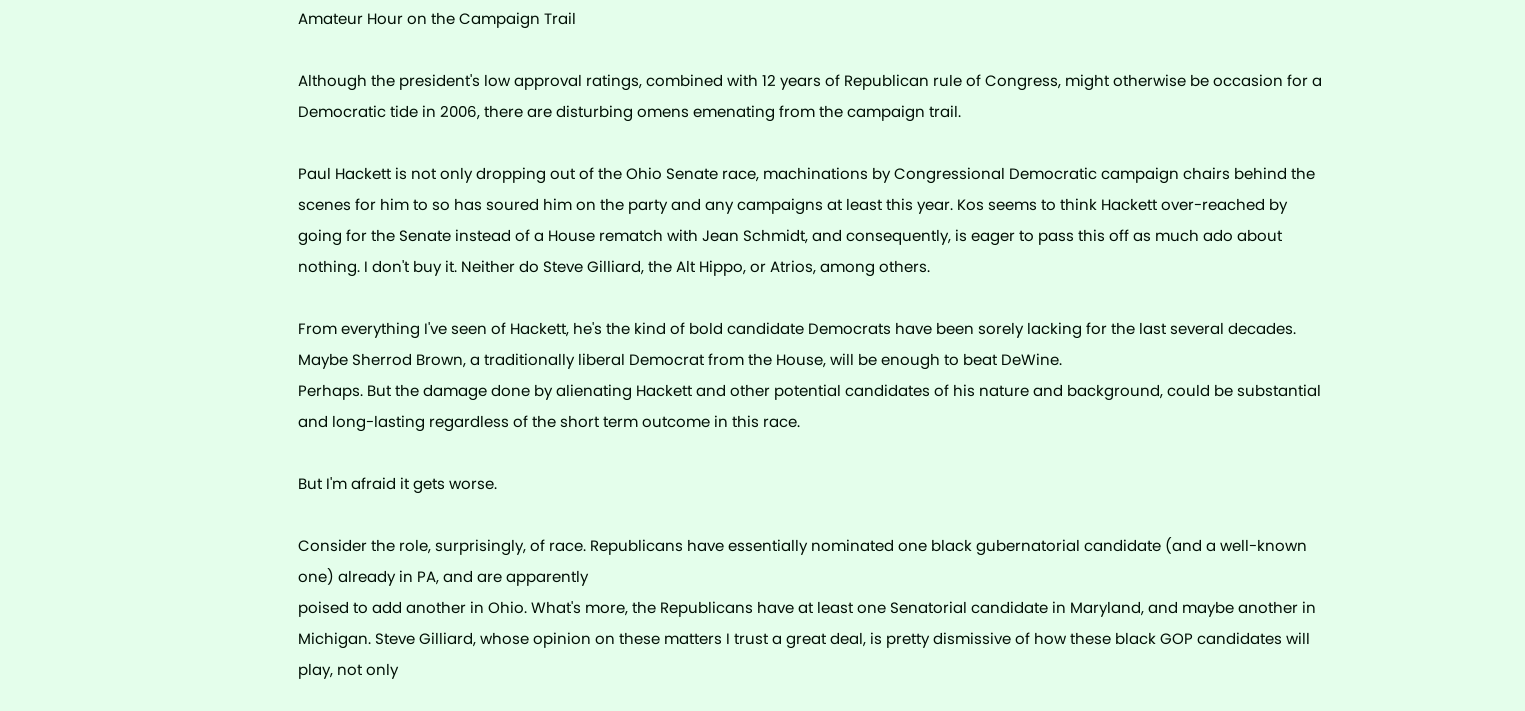Amateur Hour on the Campaign Trail

Although the president's low approval ratings, combined with 12 years of Republican rule of Congress, might otherwise be occasion for a Democratic tide in 2006, there are disturbing omens emenating from the campaign trail.

Paul Hackett is not only dropping out of the Ohio Senate race, machinations by Congressional Democratic campaign chairs behind the scenes for him to so has soured him on the party and any campaigns at least this year. Kos seems to think Hackett over-reached by going for the Senate instead of a House rematch with Jean Schmidt, and consequently, is eager to pass this off as much ado about nothing. I don't buy it. Neither do Steve Gilliard, the Alt Hippo, or Atrios, among others.

From everything I've seen of Hackett, he's the kind of bold candidate Democrats have been sorely lacking for the last several decades. Maybe Sherrod Brown, a traditionally liberal Democrat from the House, will be enough to beat DeWine.
Perhaps. But the damage done by alienating Hackett and other potential candidates of his nature and background, could be substantial and long-lasting regardless of the short term outcome in this race.

But I'm afraid it gets worse.

Consider the role, surprisingly, of race. Republicans have essentially nominated one black gubernatorial candidate (and a well-known one) already in PA, and are apparently
poised to add another in Ohio. What's more, the Republicans have at least one Senatorial candidate in Maryland, and maybe another in Michigan. Steve Gilliard, whose opinion on these matters I trust a great deal, is pretty dismissive of how these black GOP candidates will play, not only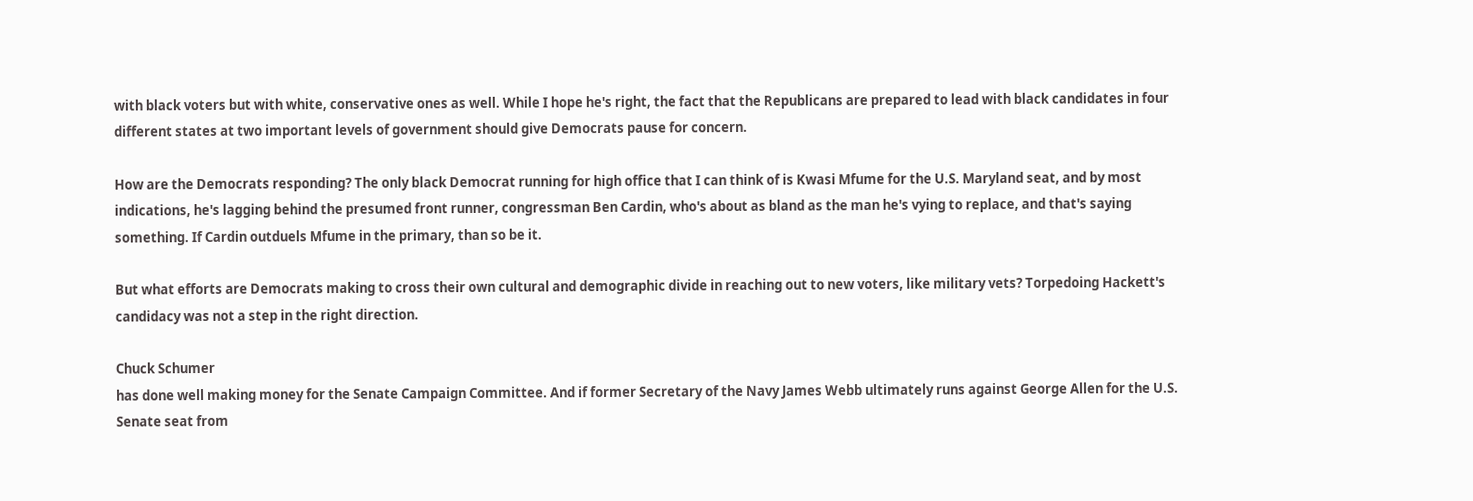with black voters but with white, conservative ones as well. While I hope he's right, the fact that the Republicans are prepared to lead with black candidates in four different states at two important levels of government should give Democrats pause for concern.

How are the Democrats responding? The only black Democrat running for high office that I can think of is Kwasi Mfume for the U.S. Maryland seat, and by most indications, he's lagging behind the presumed front runner, congressman Ben Cardin, who's about as bland as the man he's vying to replace, and that's saying something. If Cardin outduels Mfume in the primary, than so be it.

But what efforts are Democrats making to cross their own cultural and demographic divide in reaching out to new voters, like military vets? Torpedoing Hackett's candidacy was not a step in the right direction.

Chuck Schumer
has done well making money for the Senate Campaign Committee. And if former Secretary of the Navy James Webb ultimately runs against George Allen for the U.S. Senate seat from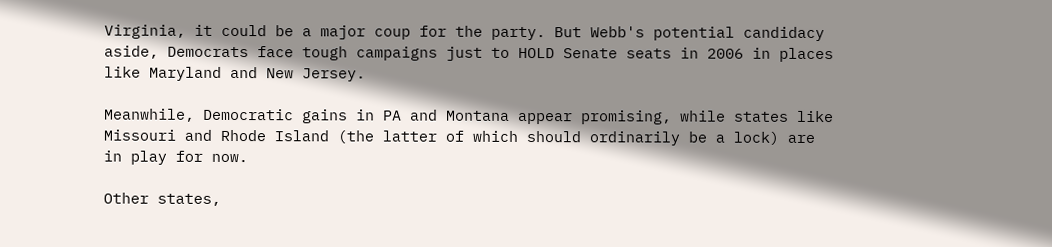Virginia, it could be a major coup for the party. But Webb's potential candidacy aside, Democrats face tough campaigns just to HOLD Senate seats in 2006 in places like Maryland and New Jersey.

Meanwhile, Democratic gains in PA and Montana appear promising, while states like Missouri and Rhode Island (the latter of which should ordinarily be a lock) are in play for now.

Other states,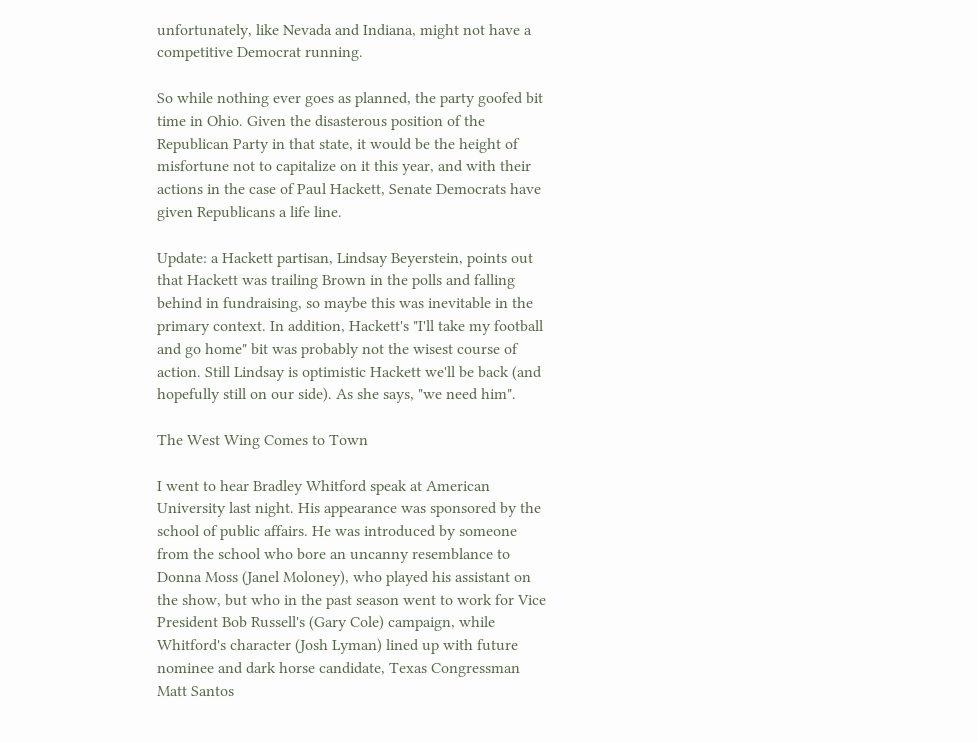unfortunately, like Nevada and Indiana, might not have a competitive Democrat running.

So while nothing ever goes as planned, the party goofed bit time in Ohio. Given the disasterous position of the Republican Party in that state, it would be the height of misfortune not to capitalize on it this year, and with their actions in the case of Paul Hackett, Senate Democrats have given Republicans a life line.

Update: a Hackett partisan, Lindsay Beyerstein, points out that Hackett was trailing Brown in the polls and falling behind in fundraising, so maybe this was inevitable in the primary context. In addition, Hackett's "I'll take my football and go home" bit was probably not the wisest course of action. Still Lindsay is optimistic Hackett we'll be back (and hopefully still on our side). As she says, "we need him".

The West Wing Comes to Town

I went to hear Bradley Whitford speak at American University last night. His appearance was sponsored by the school of public affairs. He was introduced by someone from the school who bore an uncanny resemblance to Donna Moss (Janel Moloney), who played his assistant on the show, but who in the past season went to work for Vice President Bob Russell's (Gary Cole) campaign, while Whitford's character (Josh Lyman) lined up with future nominee and dark horse candidate, Texas Congressman Matt Santos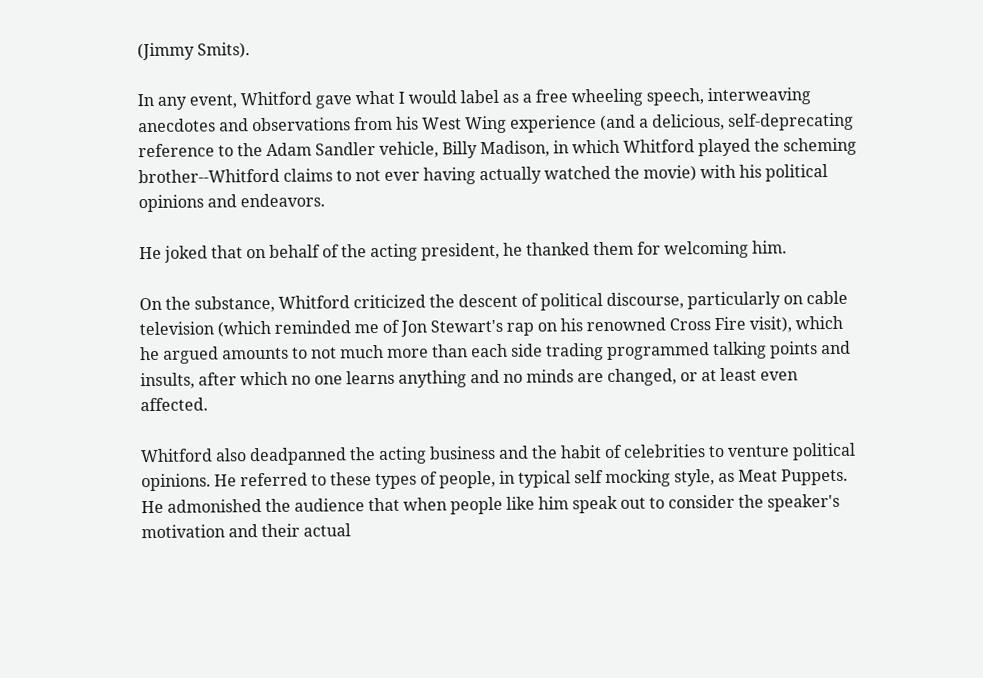(Jimmy Smits).

In any event, Whitford gave what I would label as a free wheeling speech, interweaving anecdotes and observations from his West Wing experience (and a delicious, self-deprecating reference to the Adam Sandler vehicle, Billy Madison, in which Whitford played the scheming brother--Whitford claims to not ever having actually watched the movie) with his political opinions and endeavors.

He joked that on behalf of the acting president, he thanked them for welcoming him.

On the substance, Whitford criticized the descent of political discourse, particularly on cable television (which reminded me of Jon Stewart's rap on his renowned Cross Fire visit), which he argued amounts to not much more than each side trading programmed talking points and insults, after which no one learns anything and no minds are changed, or at least even affected.

Whitford also deadpanned the acting business and the habit of celebrities to venture political opinions. He referred to these types of people, in typical self mocking style, as Meat Puppets. He admonished the audience that when people like him speak out to consider the speaker's motivation and their actual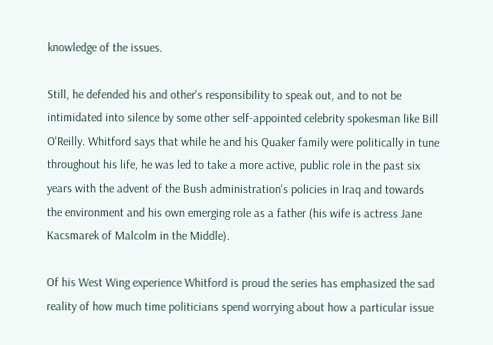knowledge of the issues.

Still, he defended his and other's responsibility to speak out, and to not be intimidated into silence by some other self-appointed celebrity spokesman like Bill O'Reilly. Whitford says that while he and his Quaker family were politically in tune throughout his life, he was led to take a more active, public role in the past six years with the advent of the Bush administration's policies in Iraq and towards the environment and his own emerging role as a father (his wife is actress Jane Kacsmarek of Malcolm in the Middle).

Of his West Wing experience Whitford is proud the series has emphasized the sad reality of how much time politicians spend worrying about how a particular issue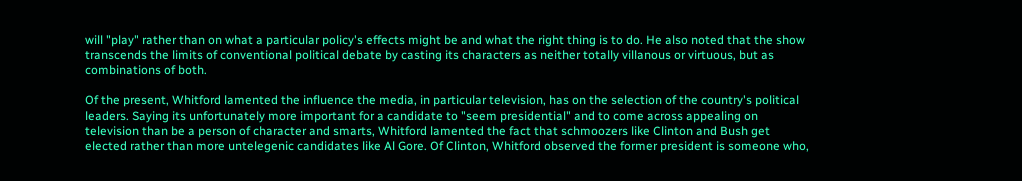will "play" rather than on what a particular policy's effects might be and what the right thing is to do. He also noted that the show transcends the limits of conventional political debate by casting its characters as neither totally villanous or virtuous, but as combinations of both.

Of the present, Whitford lamented the influence the media, in particular television, has on the selection of the country's political leaders. Saying its unfortunately more important for a candidate to "seem presidential" and to come across appealing on television than be a person of character and smarts, Whitford lamented the fact that schmoozers like Clinton and Bush get elected rather than more untelegenic candidates like Al Gore. Of Clinton, Whitford observed the former president is someone who,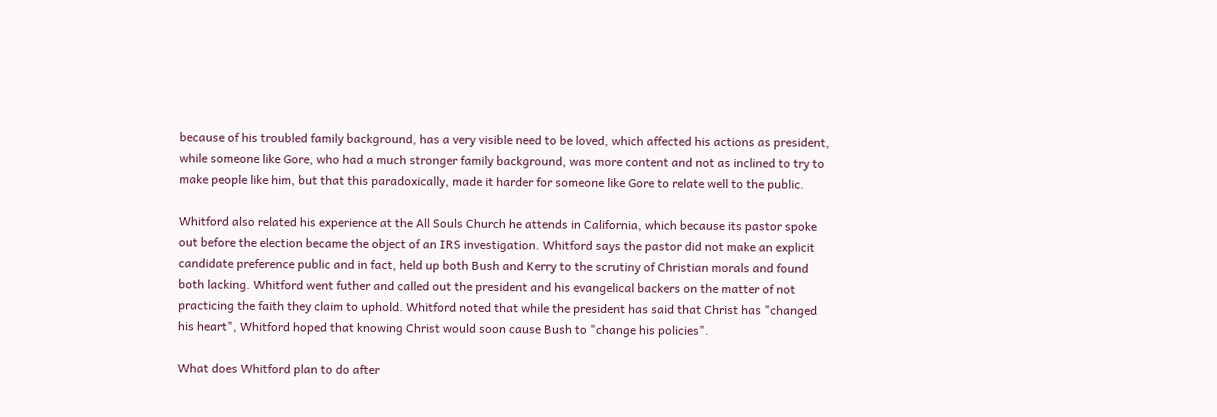because of his troubled family background, has a very visible need to be loved, which affected his actions as president, while someone like Gore, who had a much stronger family background, was more content and not as inclined to try to make people like him, but that this paradoxically, made it harder for someone like Gore to relate well to the public.

Whitford also related his experience at the All Souls Church he attends in California, which because its pastor spoke out before the election became the object of an IRS investigation. Whitford says the pastor did not make an explicit candidate preference public and in fact, held up both Bush and Kerry to the scrutiny of Christian morals and found both lacking. Whitford went futher and called out the president and his evangelical backers on the matter of not practicing the faith they claim to uphold. Whitford noted that while the president has said that Christ has "changed his heart", Whitford hoped that knowing Christ would soon cause Bush to "change his policies".

What does Whitford plan to do after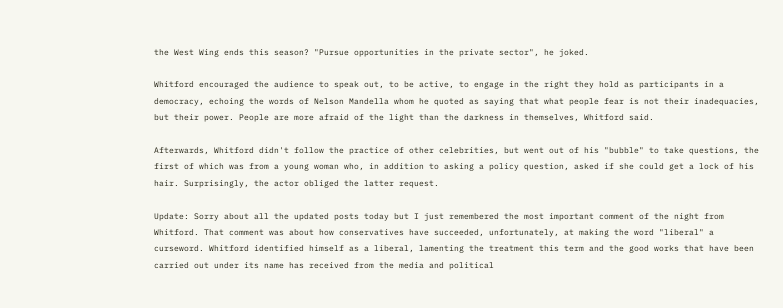the West Wing ends this season? "Pursue opportunities in the private sector", he joked.

Whitford encouraged the audience to speak out, to be active, to engage in the right they hold as participants in a democracy, echoing the words of Nelson Mandella whom he quoted as saying that what people fear is not their inadequacies, but their power. People are more afraid of the light than the darkness in themselves, Whitford said.

Afterwards, Whitford didn't follow the practice of other celebrities, but went out of his "bubble" to take questions, the first of which was from a young woman who, in addition to asking a policy question, asked if she could get a lock of his hair. Surprisingly, the actor obliged the latter request.

Update: Sorry about all the updated posts today but I just remembered the most important comment of the night from Whitford. That comment was about how conservatives have succeeded, unfortunately, at making the word "liberal" a curseword. Whitford identified himself as a liberal, lamenting the treatment this term and the good works that have been carried out under its name has received from the media and political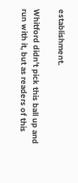establishment.

Whitford didn't pick this ball up and run with it, but as readers of this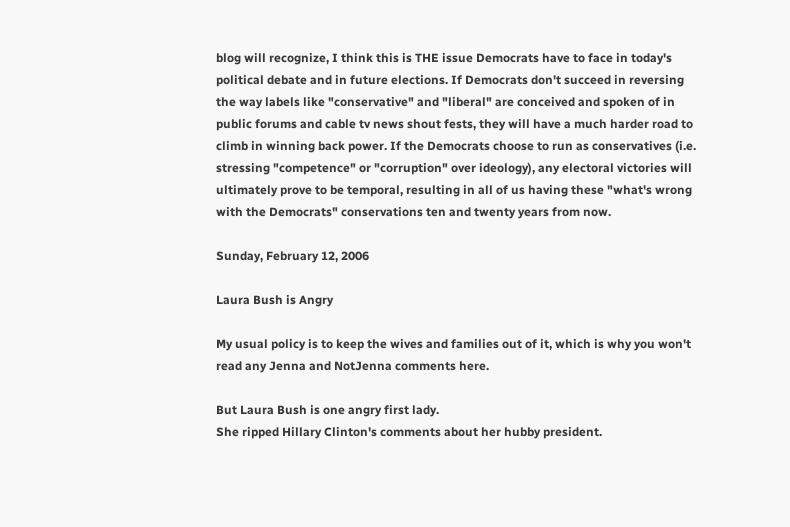blog will recognize, I think this is THE issue Democrats have to face in today's political debate and in future elections. If Democrats don't succeed in reversing the way labels like "conservative" and "liberal" are conceived and spoken of in public forums and cable tv news shout fests, they will have a much harder road to climb in winning back power. If the Democrats choose to run as conservatives (i.e. stressing "competence" or "corruption" over ideology), any electoral victories will ultimately prove to be temporal, resulting in all of us having these "what's wrong with the Democrats" conservations ten and twenty years from now.

Sunday, February 12, 2006

Laura Bush is Angry

My usual policy is to keep the wives and families out of it, which is why you won't read any Jenna and NotJenna comments here.

But Laura Bush is one angry first lady.
She ripped Hillary Clinton's comments about her hubby president.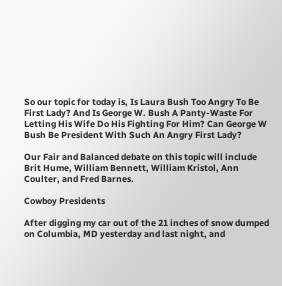So our topic for today is, Is Laura Bush Too Angry To Be First Lady? And Is George W. Bush A Panty-Waste For Letting His Wife Do His Fighting For Him? Can George W Bush Be President With Such An Angry First Lady?

Our Fair and Balanced debate on this topic will include Brit Hume, William Bennett, William Kristol, Ann Coulter, and Fred Barnes.

Cowboy Presidents

After digging my car out of the 21 inches of snow dumped on Columbia, MD yesterday and last night, and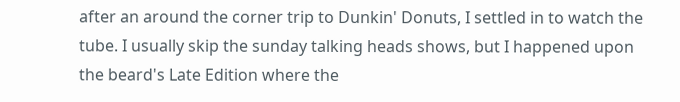after an around the corner trip to Dunkin' Donuts, I settled in to watch the tube. I usually skip the sunday talking heads shows, but I happened upon the beard's Late Edition where the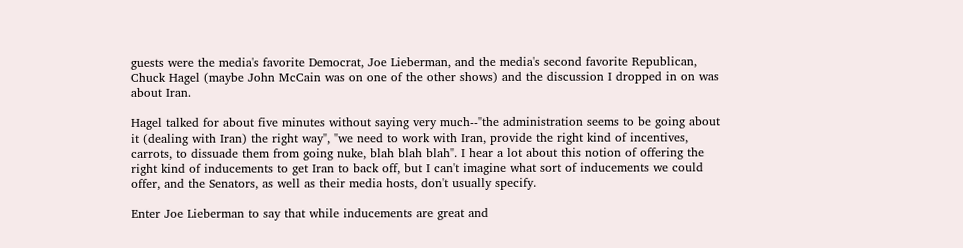guests were the media's favorite Democrat, Joe Lieberman, and the media's second favorite Republican, Chuck Hagel (maybe John McCain was on one of the other shows) and the discussion I dropped in on was about Iran.

Hagel talked for about five minutes without saying very much--"the administration seems to be going about it (dealing with Iran) the right way", "we need to work with Iran, provide the right kind of incentives, carrots, to dissuade them from going nuke, blah blah blah". I hear a lot about this notion of offering the right kind of inducements to get Iran to back off, but I can't imagine what sort of inducements we could offer, and the Senators, as well as their media hosts, don't usually specify.

Enter Joe Lieberman to say that while inducements are great and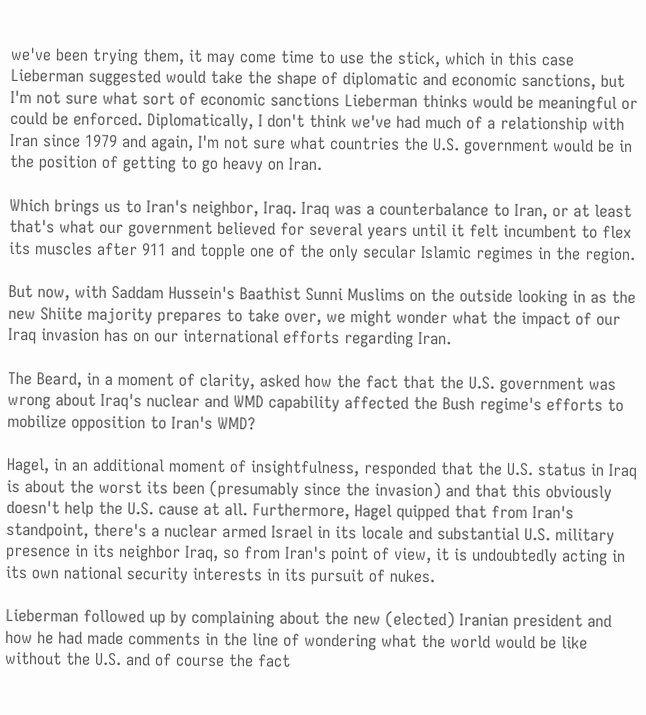we've been trying them, it may come time to use the stick, which in this case Lieberman suggested would take the shape of diplomatic and economic sanctions, but I'm not sure what sort of economic sanctions Lieberman thinks would be meaningful or could be enforced. Diplomatically, I don't think we've had much of a relationship with Iran since 1979 and again, I'm not sure what countries the U.S. government would be in the position of getting to go heavy on Iran.

Which brings us to Iran's neighbor, Iraq. Iraq was a counterbalance to Iran, or at least that's what our government believed for several years until it felt incumbent to flex its muscles after 911 and topple one of the only secular Islamic regimes in the region.

But now, with Saddam Hussein's Baathist Sunni Muslims on the outside looking in as the new Shiite majority prepares to take over, we might wonder what the impact of our Iraq invasion has on our international efforts regarding Iran.

The Beard, in a moment of clarity, asked how the fact that the U.S. government was wrong about Iraq's nuclear and WMD capability affected the Bush regime's efforts to mobilize opposition to Iran's WMD?

Hagel, in an additional moment of insightfulness, responded that the U.S. status in Iraq is about the worst its been (presumably since the invasion) and that this obviously doesn't help the U.S. cause at all. Furthermore, Hagel quipped that from Iran's standpoint, there's a nuclear armed Israel in its locale and substantial U.S. military presence in its neighbor Iraq, so from Iran's point of view, it is undoubtedly acting in its own national security interests in its pursuit of nukes.

Lieberman followed up by complaining about the new (elected) Iranian president and how he had made comments in the line of wondering what the world would be like without the U.S. and of course the fact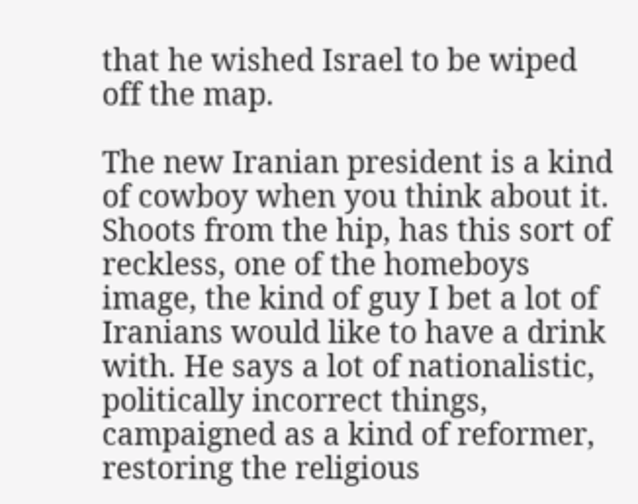that he wished Israel to be wiped off the map.

The new Iranian president is a kind of cowboy when you think about it. Shoots from the hip, has this sort of reckless, one of the homeboys image, the kind of guy I bet a lot of Iranians would like to have a drink with. He says a lot of nationalistic, politically incorrect things, campaigned as a kind of reformer, restoring the religious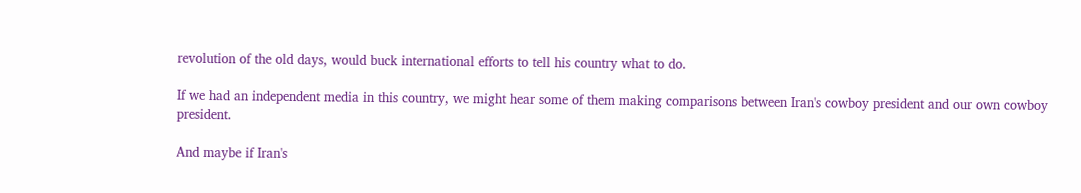revolution of the old days, would buck international efforts to tell his country what to do.

If we had an independent media in this country, we might hear some of them making comparisons between Iran's cowboy president and our own cowboy president.

And maybe if Iran's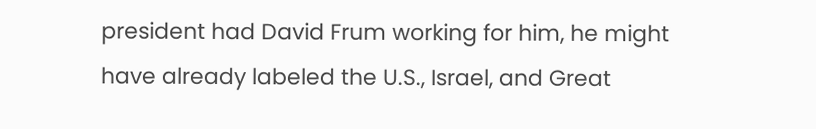president had David Frum working for him, he might have already labeled the U.S., Israel, and Great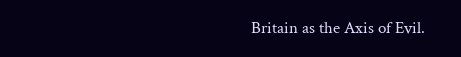Britain as the Axis of Evil.